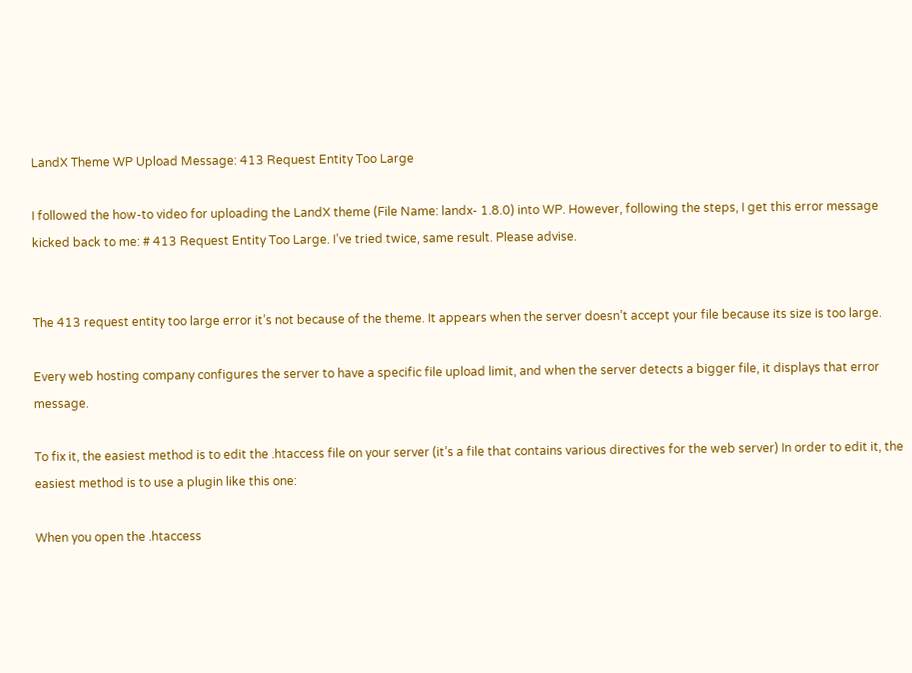LandX Theme WP Upload Message: 413 Request Entity Too Large

I followed the how-to video for uploading the LandX theme (File Name: landx- 1.8.0) into WP. However, following the steps, I get this error message kicked back to me: # 413 Request Entity Too Large. I’ve tried twice, same result. Please advise.


The 413 request entity too large error it’s not because of the theme. It appears when the server doesn’t accept your file because its size is too large.

Every web hosting company configures the server to have a specific file upload limit, and when the server detects a bigger file, it displays that error message.

To fix it, the easiest method is to edit the .htaccess file on your server (it’s a file that contains various directives for the web server) In order to edit it, the easiest method is to use a plugin like this one:

When you open the .htaccess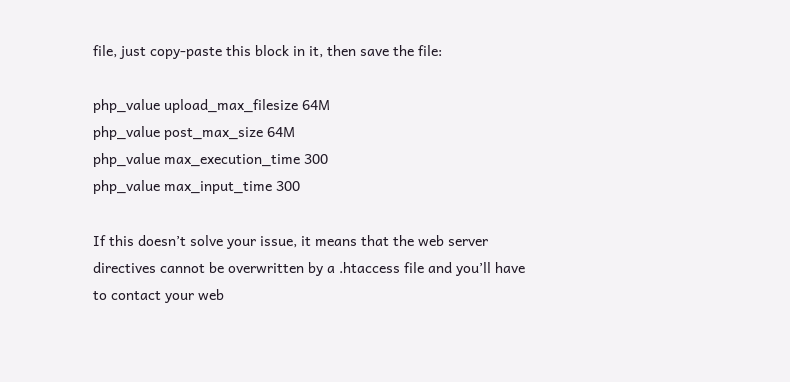file, just copy-paste this block in it, then save the file:

php_value upload_max_filesize 64M
php_value post_max_size 64M
php_value max_execution_time 300
php_value max_input_time 300

If this doesn’t solve your issue, it means that the web server directives cannot be overwritten by a .htaccess file and you’ll have to contact your web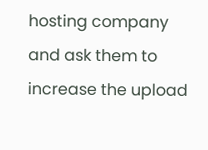hosting company and ask them to increase the upload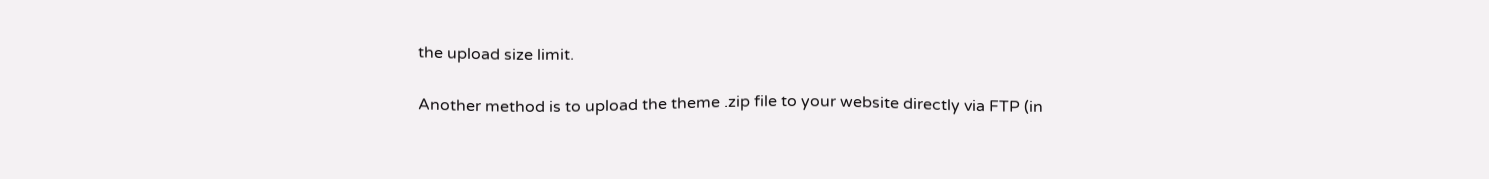the upload size limit.

Another method is to upload the theme .zip file to your website directly via FTP (in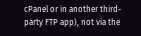cPanel or in another third-party FTP app), not via the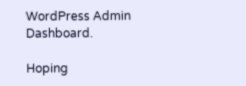WordPress Admin Dashboard.

Hoping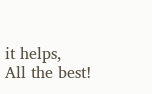it helps,
All the best!